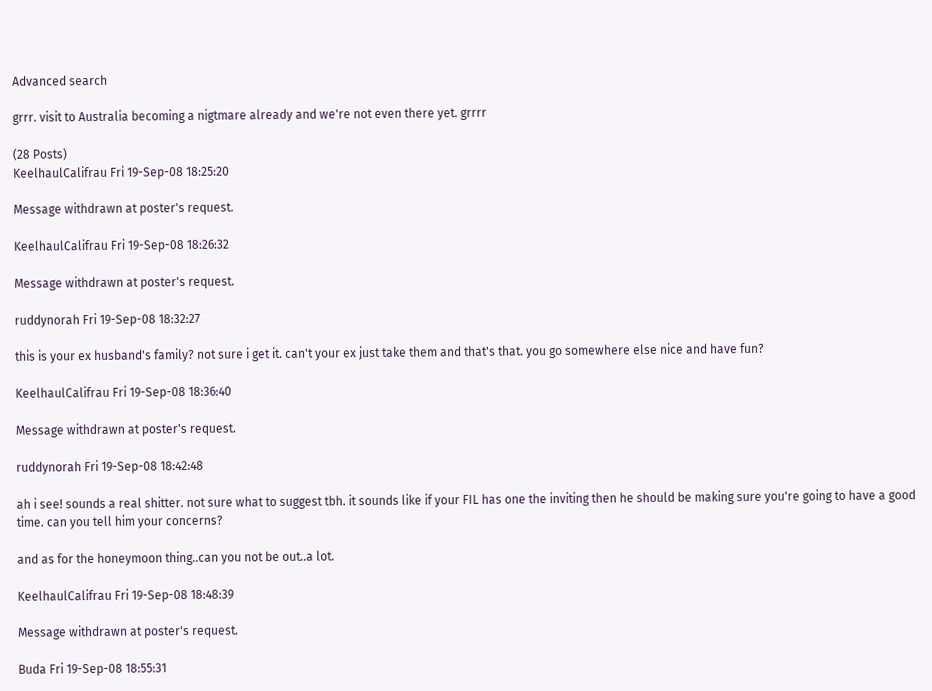Advanced search

grrr. visit to Australia becoming a nigtmare already and we're not even there yet. grrrr

(28 Posts)
KeelhaulCalifrau Fri 19-Sep-08 18:25:20

Message withdrawn at poster's request.

KeelhaulCalifrau Fri 19-Sep-08 18:26:32

Message withdrawn at poster's request.

ruddynorah Fri 19-Sep-08 18:32:27

this is your ex husband's family? not sure i get it. can't your ex just take them and that's that. you go somewhere else nice and have fun?

KeelhaulCalifrau Fri 19-Sep-08 18:36:40

Message withdrawn at poster's request.

ruddynorah Fri 19-Sep-08 18:42:48

ah i see! sounds a real shitter. not sure what to suggest tbh. it sounds like if your FIL has one the inviting then he should be making sure you're going to have a good time. can you tell him your concerns?

and as for the honeymoon thing..can you not be out..a lot.

KeelhaulCalifrau Fri 19-Sep-08 18:48:39

Message withdrawn at poster's request.

Buda Fri 19-Sep-08 18:55:31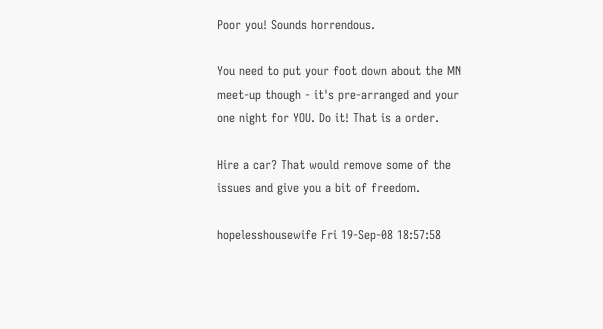Poor you! Sounds horrendous.

You need to put your foot down about the MN meet-up though - it's pre-arranged and your one night for YOU. Do it! That is a order.

Hire a car? That would remove some of the issues and give you a bit of freedom.

hopelesshousewife Fri 19-Sep-08 18:57:58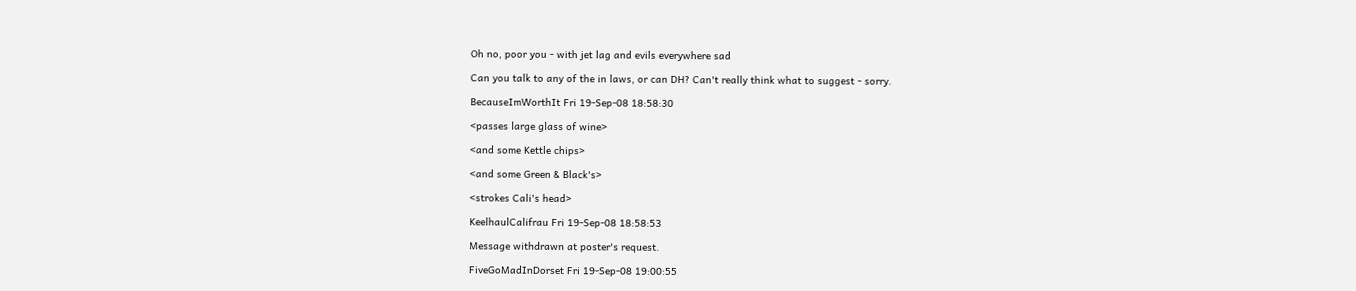Oh no, poor you - with jet lag and evils everywhere sad

Can you talk to any of the in laws, or can DH? Can't really think what to suggest - sorry.

BecauseImWorthIt Fri 19-Sep-08 18:58:30

<passes large glass of wine>

<and some Kettle chips>

<and some Green & Black's>

<strokes Cali's head>

KeelhaulCalifrau Fri 19-Sep-08 18:58:53

Message withdrawn at poster's request.

FiveGoMadInDorset Fri 19-Sep-08 19:00:55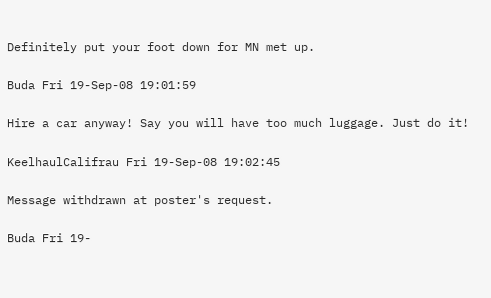Definitely put your foot down for MN met up.

Buda Fri 19-Sep-08 19:01:59

Hire a car anyway! Say you will have too much luggage. Just do it!

KeelhaulCalifrau Fri 19-Sep-08 19:02:45

Message withdrawn at poster's request.

Buda Fri 19-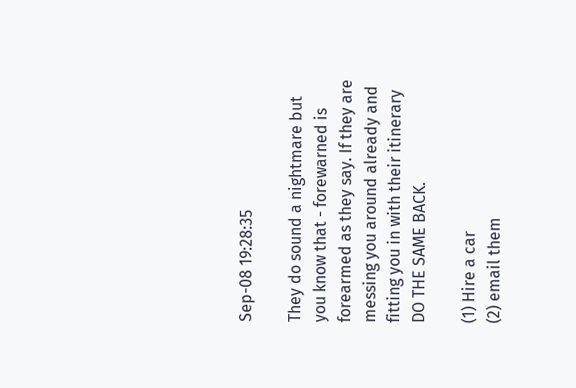Sep-08 19:28:35

They do sound a nightmare but you know that - forewarned is forearmed as they say. If they are messing you around already and fitting you in with their itinerary DO THE SAME BACK.

(1) Hire a car
(2) email them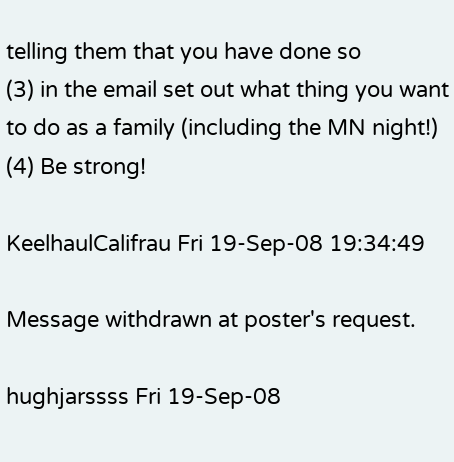telling them that you have done so
(3) in the email set out what thing you want to do as a family (including the MN night!)
(4) Be strong!

KeelhaulCalifrau Fri 19-Sep-08 19:34:49

Message withdrawn at poster's request.

hughjarssss Fri 19-Sep-08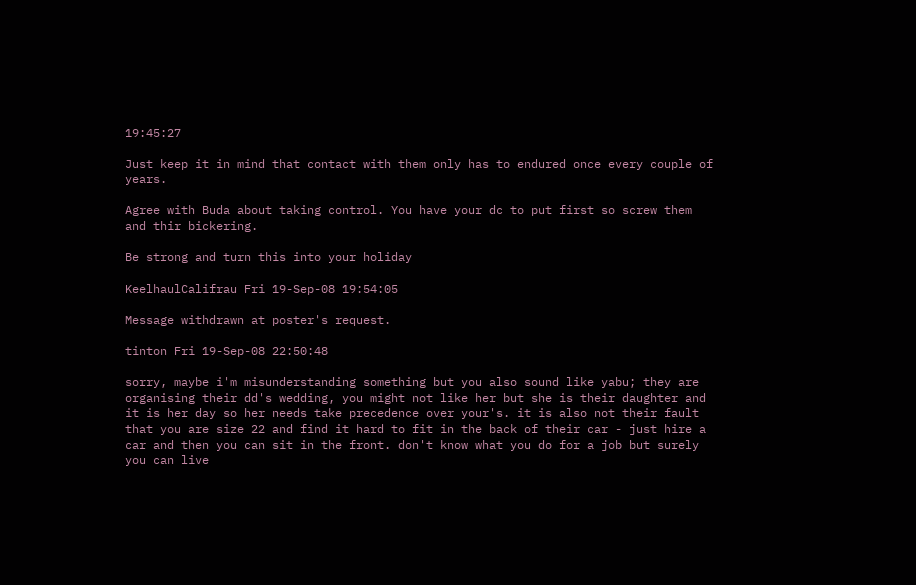19:45:27

Just keep it in mind that contact with them only has to endured once every couple of years.

Agree with Buda about taking control. You have your dc to put first so screw them and thir bickering.

Be strong and turn this into your holiday

KeelhaulCalifrau Fri 19-Sep-08 19:54:05

Message withdrawn at poster's request.

tinton Fri 19-Sep-08 22:50:48

sorry, maybe i'm misunderstanding something but you also sound like yabu; they are organising their dd's wedding, you might not like her but she is their daughter and it is her day so her needs take precedence over your's. it is also not their fault that you are size 22 and find it hard to fit in the back of their car - just hire a car and then you can sit in the front. don't know what you do for a job but surely you can live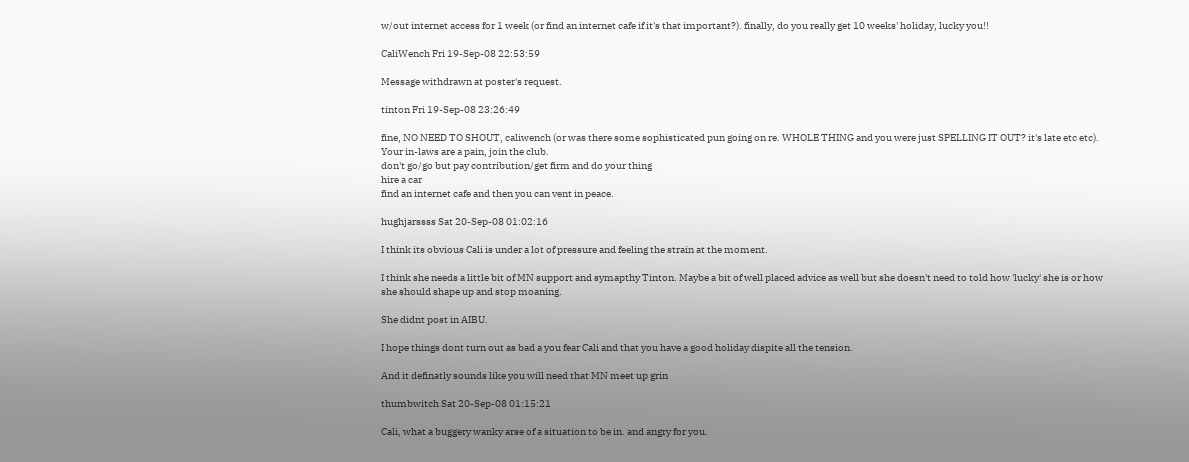w/out internet access for 1 week (or find an internet cafe if it's that important?). finally, do you really get 10 weeks' holiday, lucky you!!

CaliWench Fri 19-Sep-08 22:53:59

Message withdrawn at poster's request.

tinton Fri 19-Sep-08 23:26:49

fine, NO NEED TO SHOUT, caliwench (or was there some sophisticated pun going on re. WHOLE THING and you were just SPELLING IT OUT? it's late etc etc). Your in-laws are a pain, join the club.
don't go/go but pay contribution/get firm and do your thing
hire a car
find an internet cafe and then you can vent in peace.

hughjarssss Sat 20-Sep-08 01:02:16

I think its obvious Cali is under a lot of pressure and feeling the strain at the moment.

I think she needs a little bit of MN support and symapthy Tinton. Maybe a bit of well placed advice as well but she doesn't need to told how 'lucky' she is or how she should shape up and stop moaning.

She didnt post in AIBU.

I hope things dont turn out as bad a you fear Cali and that you have a good holiday dispite all the tension.

And it definatly sounds like you will need that MN meet up grin

thumbwitch Sat 20-Sep-08 01:15:21

Cali, what a buggery wanky arse of a situation to be in. and angry for you.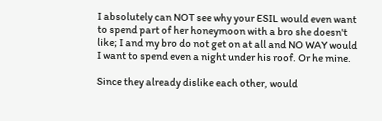I absolutely can NOT see why your ESIL would even want to spend part of her honeymoon with a bro she doesn't like; I and my bro do not get on at all and NO WAY would I want to spend even a night under his roof. Or he mine.

Since they already dislike each other, would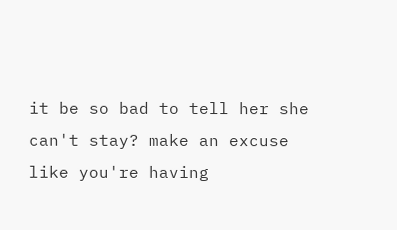it be so bad to tell her she can't stay? make an excuse like you're having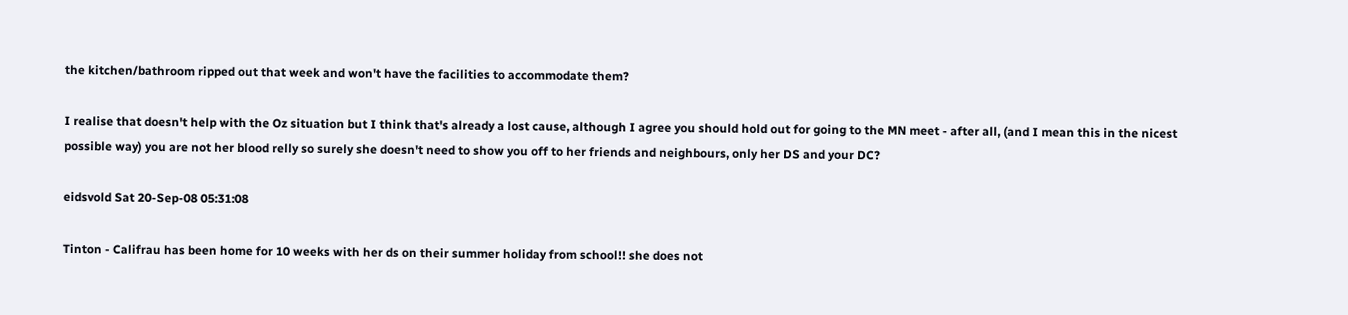the kitchen/bathroom ripped out that week and won't have the facilities to accommodate them?

I realise that doesn't help with the Oz situation but I think that's already a lost cause, although I agree you should hold out for going to the MN meet - after all, (and I mean this in the nicest possible way) you are not her blood relly so surely she doesn't need to show you off to her friends and neighbours, only her DS and your DC?

eidsvold Sat 20-Sep-08 05:31:08

Tinton - Califrau has been home for 10 weeks with her ds on their summer holiday from school!! she does not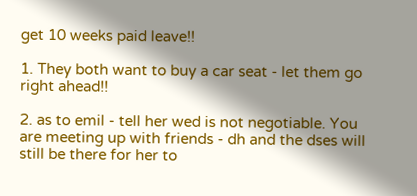get 10 weeks paid leave!!

1. They both want to buy a car seat - let them go right ahead!!

2. as to emil - tell her wed is not negotiable. You are meeting up with friends - dh and the dses will still be there for her to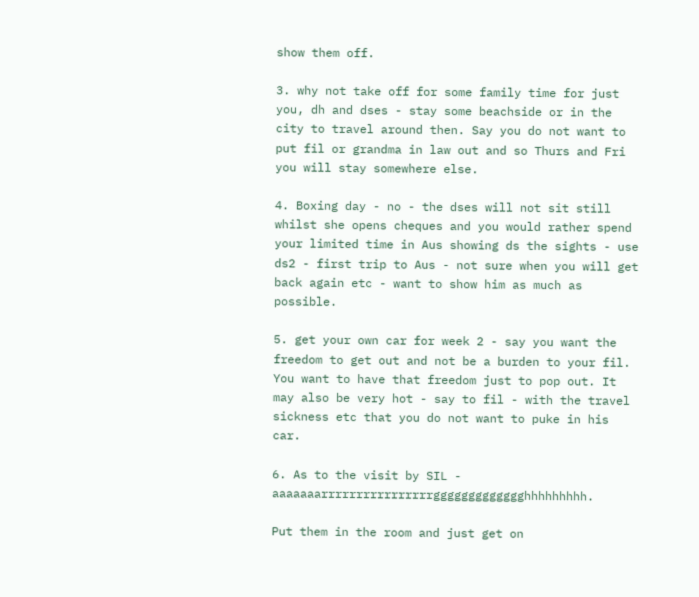show them off.

3. why not take off for some family time for just you, dh and dses - stay some beachside or in the city to travel around then. Say you do not want to put fil or grandma in law out and so Thurs and Fri you will stay somewhere else.

4. Boxing day - no - the dses will not sit still whilst she opens cheques and you would rather spend your limited time in Aus showing ds the sights - use ds2 - first trip to Aus - not sure when you will get back again etc - want to show him as much as possible.

5. get your own car for week 2 - say you want the freedom to get out and not be a burden to your fil. You want to have that freedom just to pop out. It may also be very hot - say to fil - with the travel sickness etc that you do not want to puke in his car.

6. As to the visit by SIL - aaaaaaarrrrrrrrrrrrrrrrggggggggggggghhhhhhhhh.

Put them in the room and just get on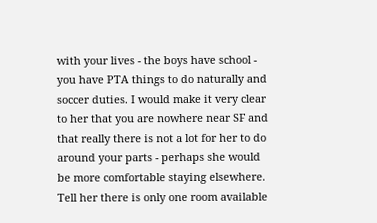with your lives - the boys have school - you have PTA things to do naturally and soccer duties. I would make it very clear to her that you are nowhere near SF and that really there is not a lot for her to do around your parts - perhaps she would be more comfortable staying elsewhere. Tell her there is only one room available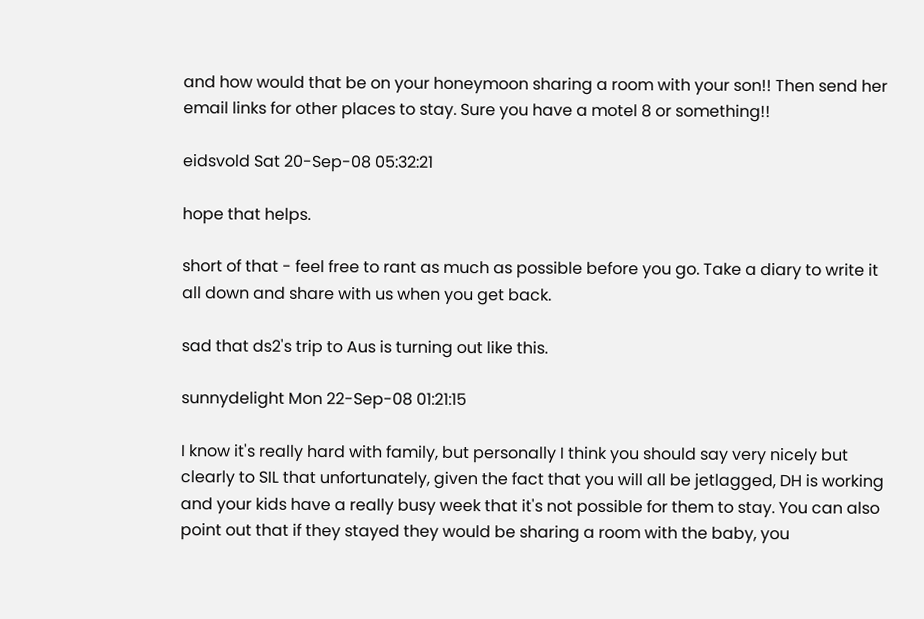and how would that be on your honeymoon sharing a room with your son!! Then send her email links for other places to stay. Sure you have a motel 8 or something!!

eidsvold Sat 20-Sep-08 05:32:21

hope that helps.

short of that - feel free to rant as much as possible before you go. Take a diary to write it all down and share with us when you get back.

sad that ds2's trip to Aus is turning out like this.

sunnydelight Mon 22-Sep-08 01:21:15

I know it's really hard with family, but personally I think you should say very nicely but clearly to SIL that unfortunately, given the fact that you will all be jetlagged, DH is working and your kids have a really busy week that it's not possible for them to stay. You can also point out that if they stayed they would be sharing a room with the baby, you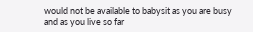would not be available to babysit as you are busy and as you live so far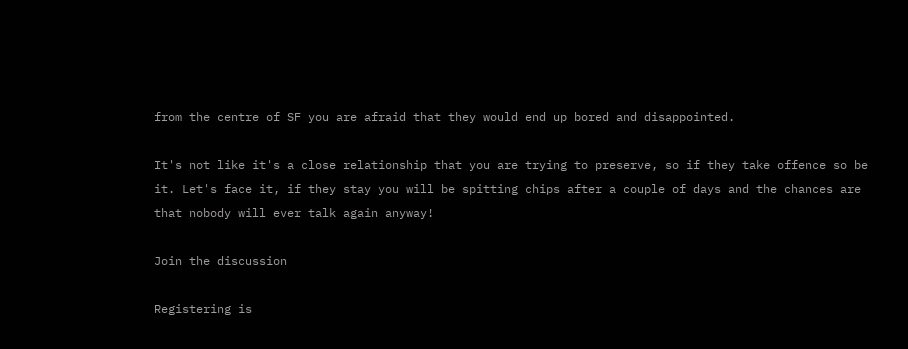from the centre of SF you are afraid that they would end up bored and disappointed.

It's not like it's a close relationship that you are trying to preserve, so if they take offence so be it. Let's face it, if they stay you will be spitting chips after a couple of days and the chances are that nobody will ever talk again anyway!

Join the discussion

Registering is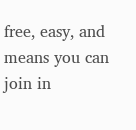free, easy, and means you can join in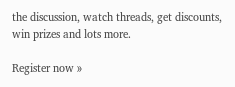the discussion, watch threads, get discounts, win prizes and lots more.

Register now »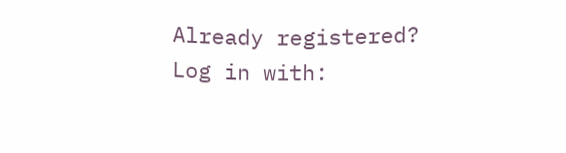Already registered? Log in with: